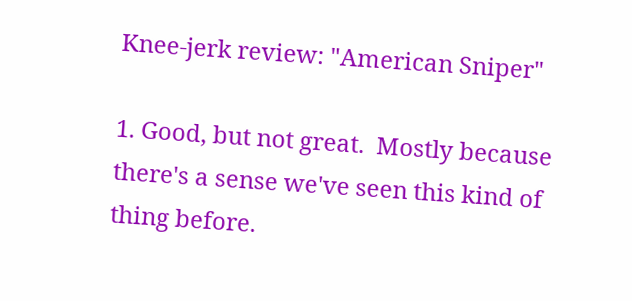Knee-jerk review: "American Sniper"

1. Good, but not great.  Mostly because there's a sense we've seen this kind of thing before.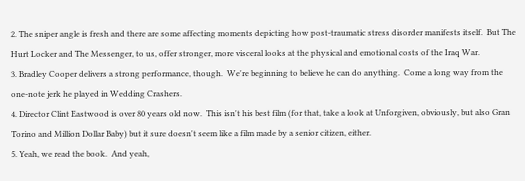2. The sniper angle is fresh and there are some affecting moments depicting how post-traumatic stress disorder manifests itself.  But The Hurt Locker and The Messenger, to us, offer stronger, more visceral looks at the physical and emotional costs of the Iraq War.
3. Bradley Cooper delivers a strong performance, though.  We're beginning to believe he can do anything.  Come a long way from the one-note jerk he played in Wedding Crashers.
4. Director Clint Eastwood is over 80 years old now.  This isn't his best film (for that, take a look at Unforgiven, obviously, but also Gran Torino and Million Dollar Baby) but it sure doesn't seem like a film made by a senior citizen, either.
5. Yeah, we read the book.  And yeah,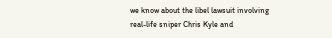we know about the libel lawsuit involving real-life sniper Chris Kyle and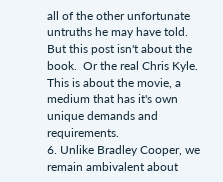all of the other unfortunate untruths he may have told.  But this post isn't about the book.  Or the real Chris Kyle.  This is about the movie, a medium that has it's own unique demands and requirements.
6. Unlike Bradley Cooper, we remain ambivalent about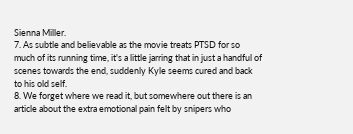Sienna Miller.
7. As subtle and believable as the movie treats PTSD for so much of its running time, it's a little jarring that in just a handful of scenes towards the end, suddenly Kyle seems cured and back to his old self.
8. We forget where we read it, but somewhere out there is an article about the extra emotional pain felt by snipers who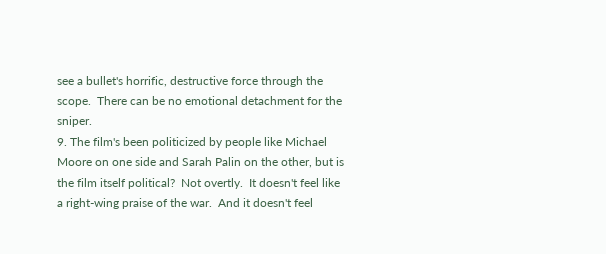see a bullet's horrific, destructive force through the scope.  There can be no emotional detachment for the sniper.
9. The film's been politicized by people like Michael Moore on one side and Sarah Palin on the other, but is the film itself political?  Not overtly.  It doesn't feel like a right-wing praise of the war.  And it doesn't feel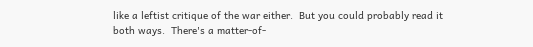like a leftist critique of the war either.  But you could probably read it both ways.  There's a matter-of-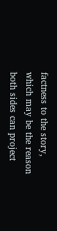factness to the story, which may be the reason both sides can project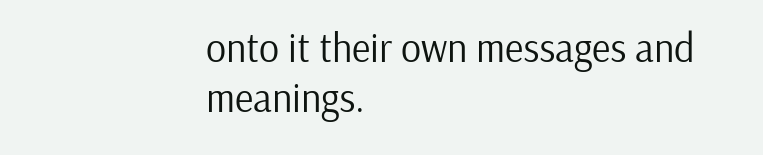onto it their own messages and meanings.